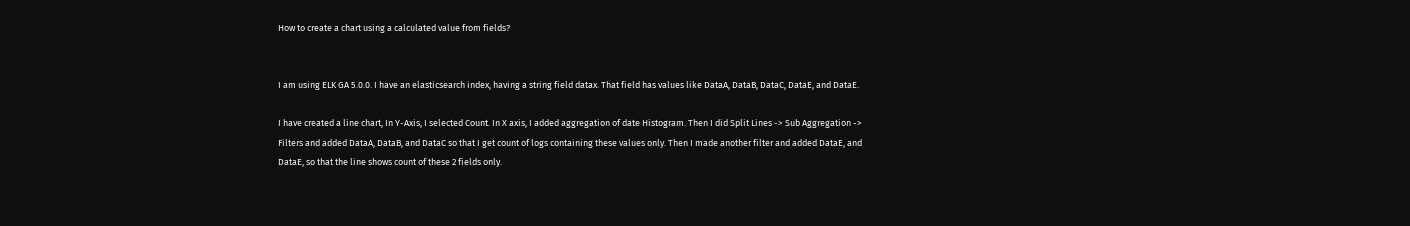How to create a chart using a calculated value from fields?


I am using ELK GA 5.0.0. I have an elasticsearch index, having a string field datax. That field has values like DataA, DataB, DataC, DataE, and DataE.

I have created a line chart, In Y-Axis, I selected Count. In X axis, I added aggregation of date Histogram. Then I did Split Lines -> Sub Aggregation -> Filters and added DataA, DataB, and DataC so that I get count of logs containing these values only. Then I made another filter and added DataE, and DataE, so that the line shows count of these 2 fields only.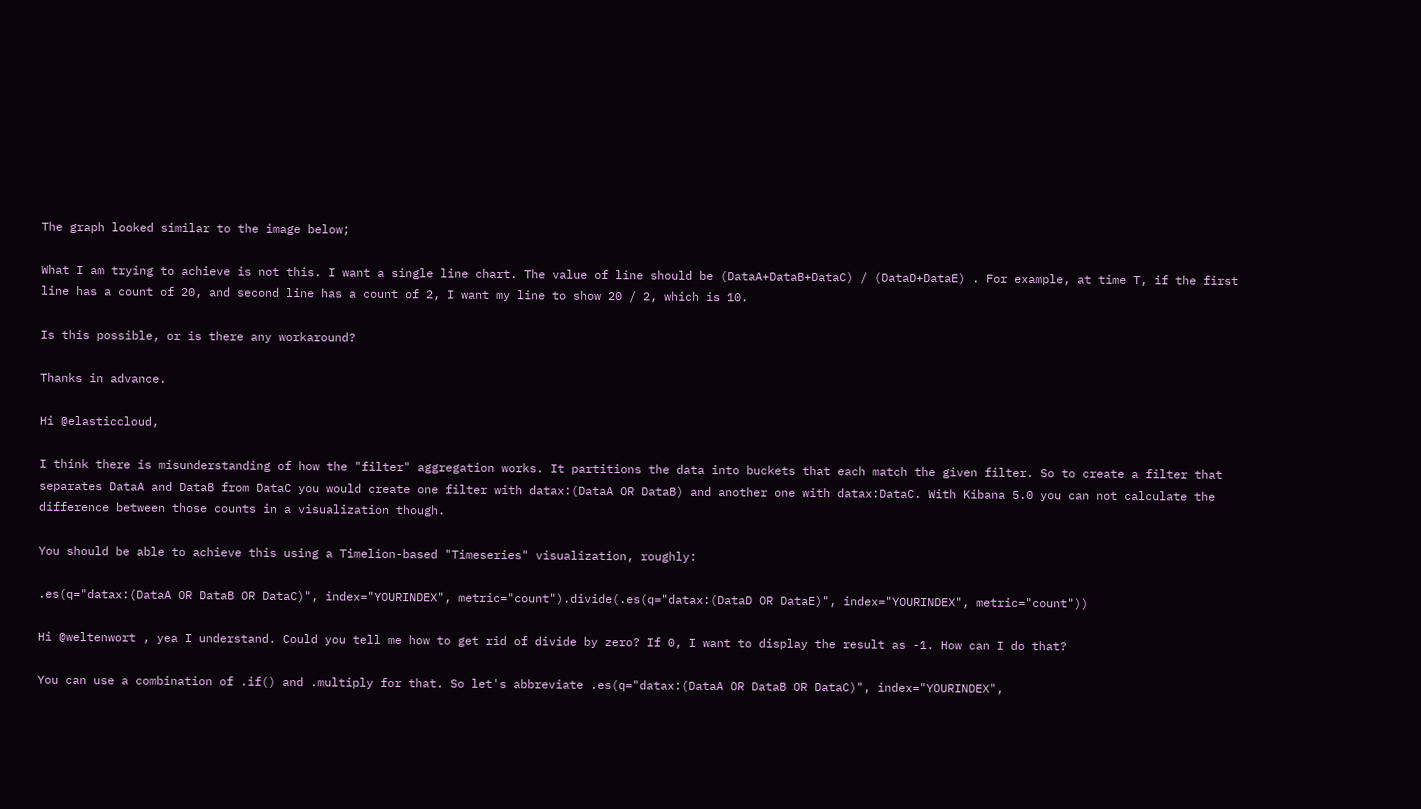The graph looked similar to the image below;

What I am trying to achieve is not this. I want a single line chart. The value of line should be (DataA+DataB+DataC) / (DataD+DataE) . For example, at time T, if the first line has a count of 20, and second line has a count of 2, I want my line to show 20 / 2, which is 10.

Is this possible, or is there any workaround?

Thanks in advance.

Hi @elasticcloud,

I think there is misunderstanding of how the "filter" aggregation works. It partitions the data into buckets that each match the given filter. So to create a filter that separates DataA and DataB from DataC you would create one filter with datax:(DataA OR DataB) and another one with datax:DataC. With Kibana 5.0 you can not calculate the difference between those counts in a visualization though.

You should be able to achieve this using a Timelion-based "Timeseries" visualization, roughly:

.es(q="datax:(DataA OR DataB OR DataC)", index="YOURINDEX", metric="count").divide(.es(q="datax:(DataD OR DataE)", index="YOURINDEX", metric="count"))

Hi @weltenwort , yea I understand. Could you tell me how to get rid of divide by zero? If 0, I want to display the result as -1. How can I do that?

You can use a combination of .if() and .multiply for that. So let's abbreviate .es(q="datax:(DataA OR DataB OR DataC)", index="YOURINDEX",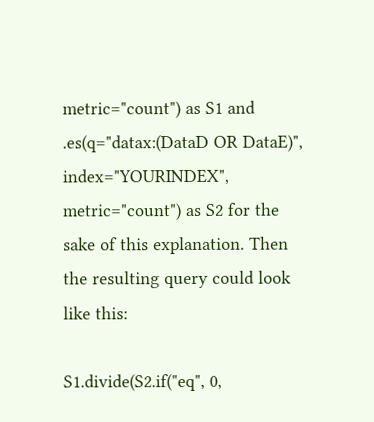metric="count") as S1 and .es(q="datax:(DataD OR DataE)", index="YOURINDEX", metric="count") as S2 for the sake of this explanation. Then the resulting query could look like this:

S1.divide(S2.if("eq", 0,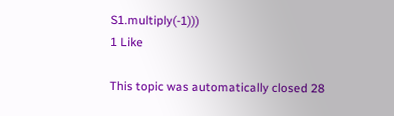S1.multiply(-1)))
1 Like

This topic was automatically closed 28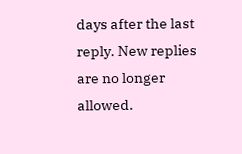days after the last reply. New replies are no longer allowed.